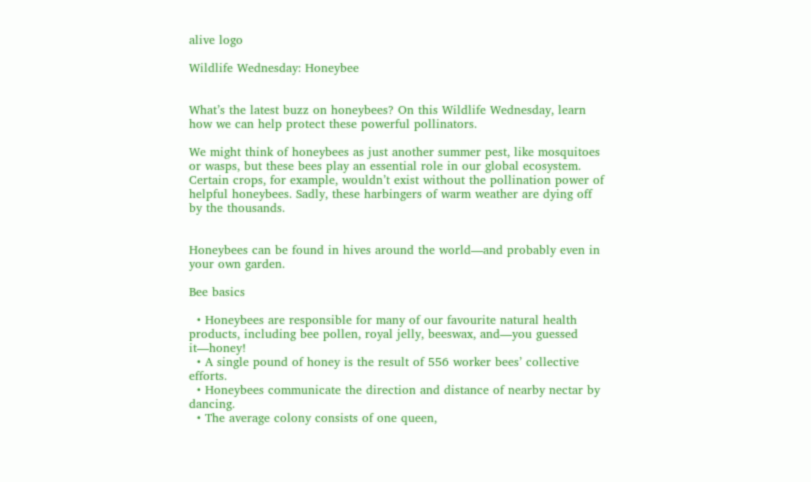alive logo

Wildlife Wednesday: Honeybee


What’s the latest buzz on honeybees? On this Wildlife Wednesday, learn how we can help protect these powerful pollinators.

We might think of honeybees as just another summer pest, like mosquitoes or wasps, but these bees play an essential role in our global ecosystem. Certain crops, for example, wouldn’t exist without the pollination power of helpful honeybees. Sadly, these harbingers of warm weather are dying off by the thousands.


Honeybees can be found in hives around the world—and probably even in your own garden.

Bee basics

  • Honeybees are responsible for many of our favourite natural health products, including bee pollen, royal jelly, beeswax, and—you guessed it—honey!
  • A single pound of honey is the result of 556 worker bees’ collective efforts.
  • Honeybees communicate the direction and distance of nearby nectar by dancing.
  • The average colony consists of one queen,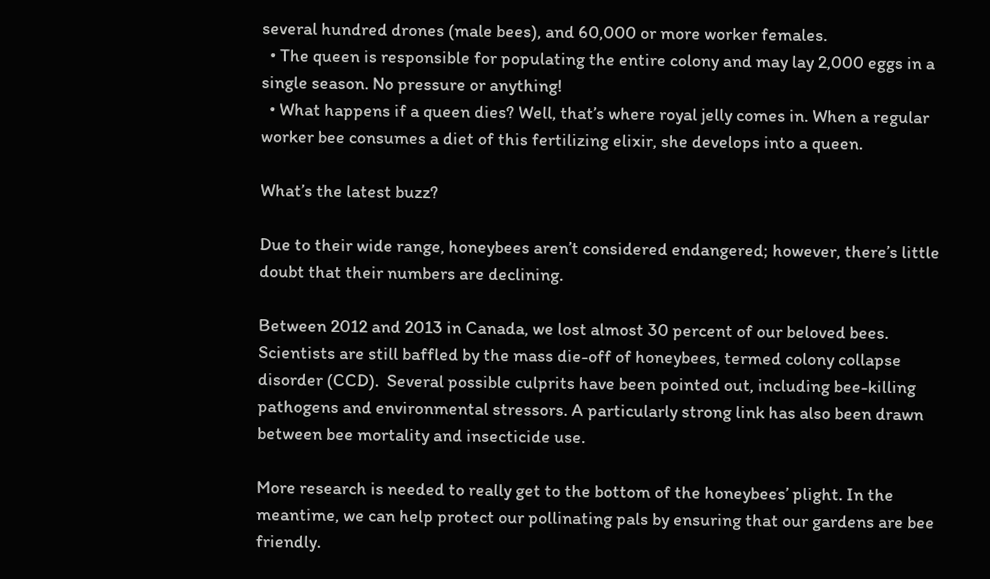several hundred drones (male bees), and 60,000 or more worker females.
  • The queen is responsible for populating the entire colony and may lay 2,000 eggs in a single season. No pressure or anything!
  • What happens if a queen dies? Well, that’s where royal jelly comes in. When a regular worker bee consumes a diet of this fertilizing elixir, she develops into a queen.

What’s the latest buzz?

Due to their wide range, honeybees aren’t considered endangered; however, there’s little doubt that their numbers are declining.

Between 2012 and 2013 in Canada, we lost almost 30 percent of our beloved bees. Scientists are still baffled by the mass die-off of honeybees, termed colony collapse disorder (CCD).  Several possible culprits have been pointed out, including bee-killing pathogens and environmental stressors. A particularly strong link has also been drawn between bee mortality and insecticide use.

More research is needed to really get to the bottom of the honeybees’ plight. In the meantime, we can help protect our pollinating pals by ensuring that our gardens are bee friendly.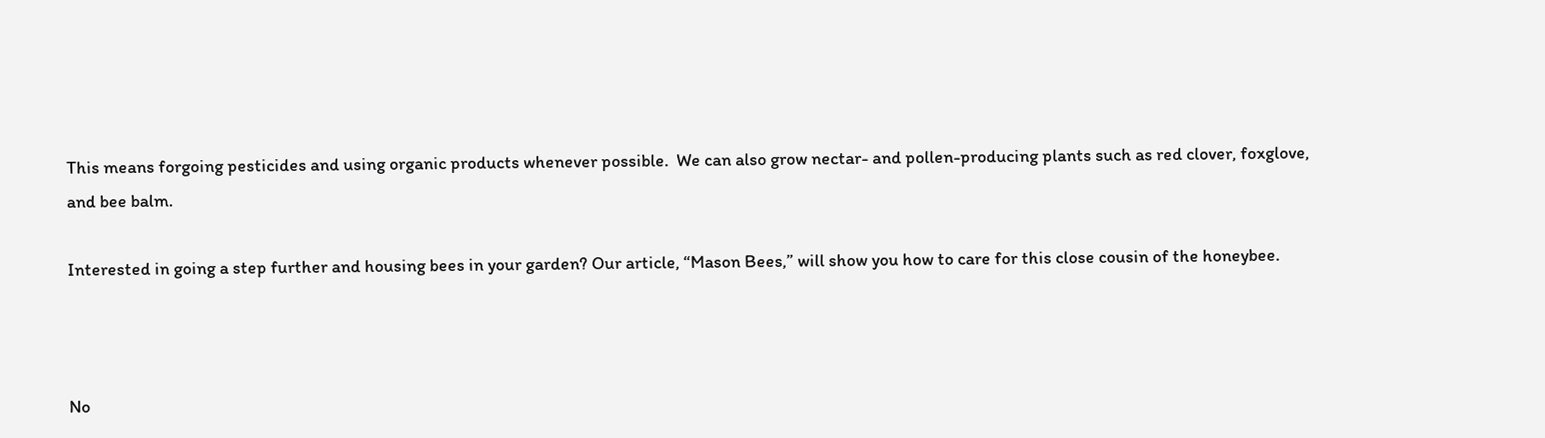This means forgoing pesticides and using organic products whenever possible.  We can also grow nectar- and pollen-producing plants such as red clover, foxglove, and bee balm.

Interested in going a step further and housing bees in your garden? Our article, “Mason Bees,” will show you how to care for this close cousin of the honeybee.



No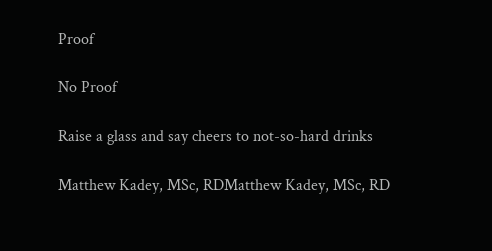Proof

No Proof

Raise a glass and say cheers to not-so-hard drinks

Matthew Kadey, MSc, RDMatthew Kadey, MSc, RD